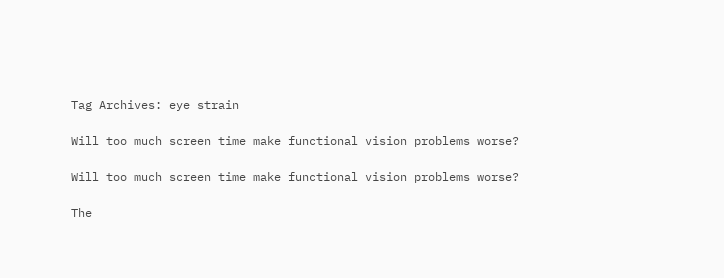Tag Archives: eye strain

Will too much screen time make functional vision problems worse?

Will too much screen time make functional vision problems worse?

The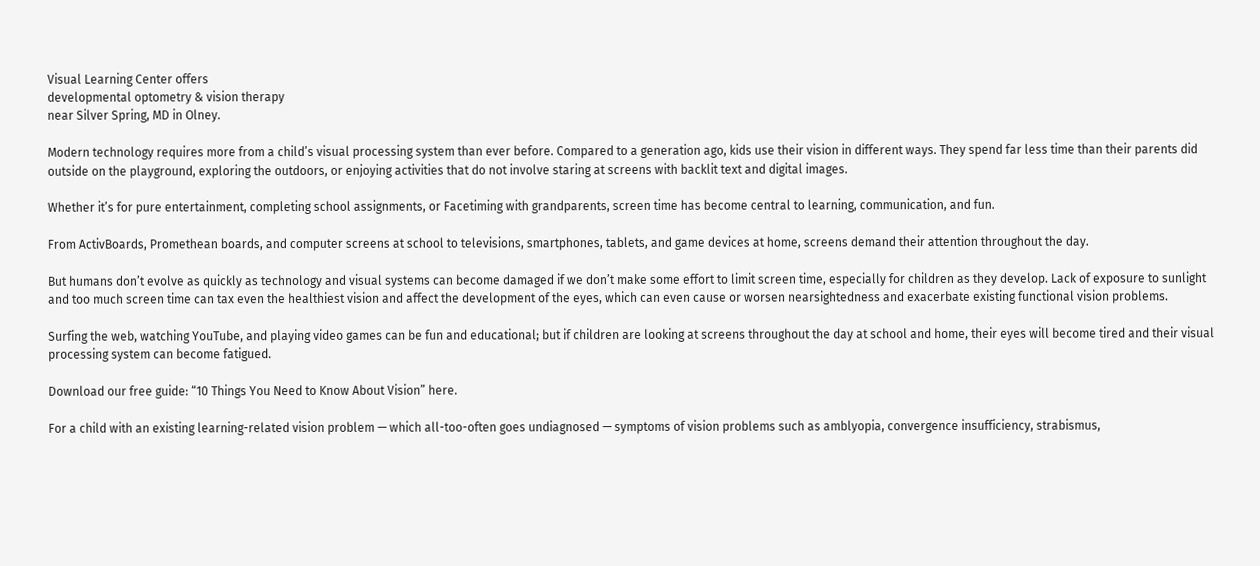Visual Learning Center offers
developmental optometry & vision therapy
near Silver Spring, MD in Olney.

Modern technology requires more from a child’s visual processing system than ever before. Compared to a generation ago, kids use their vision in different ways. They spend far less time than their parents did outside on the playground, exploring the outdoors, or enjoying activities that do not involve staring at screens with backlit text and digital images.

Whether it’s for pure entertainment, completing school assignments, or Facetiming with grandparents, screen time has become central to learning, communication, and fun.

From ActivBoards, Promethean boards, and computer screens at school to televisions, smartphones, tablets, and game devices at home, screens demand their attention throughout the day.

But humans don’t evolve as quickly as technology and visual systems can become damaged if we don’t make some effort to limit screen time, especially for children as they develop. Lack of exposure to sunlight and too much screen time can tax even the healthiest vision and affect the development of the eyes, which can even cause or worsen nearsightedness and exacerbate existing functional vision problems.

Surfing the web, watching YouTube, and playing video games can be fun and educational; but if children are looking at screens throughout the day at school and home, their eyes will become tired and their visual processing system can become fatigued.

Download our free guide: “10 Things You Need to Know About Vision” here.

For a child with an existing learning-related vision problem — which all-too-often goes undiagnosed — symptoms of vision problems such as amblyopia, convergence insufficiency, strabismus,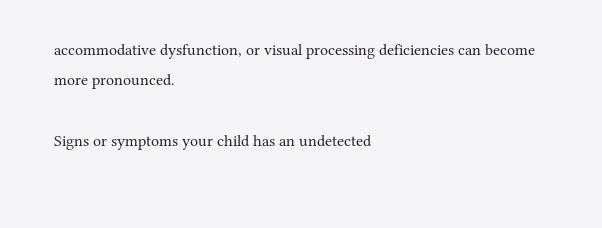accommodative dysfunction, or visual processing deficiencies can become more pronounced.

Signs or symptoms your child has an undetected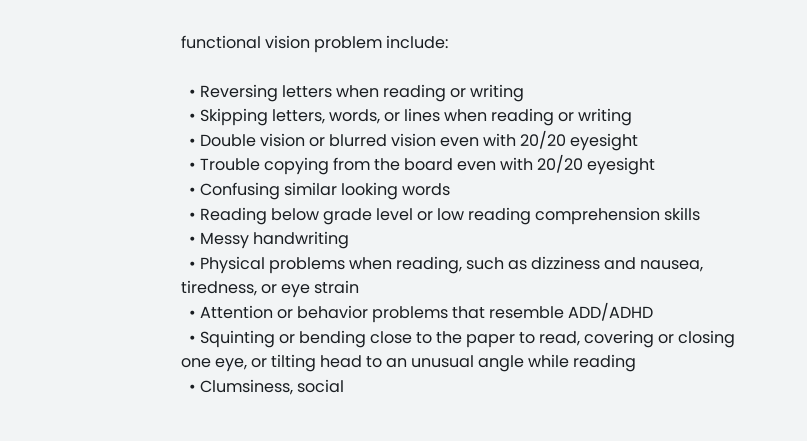functional vision problem include:

  • Reversing letters when reading or writing
  • Skipping letters, words, or lines when reading or writing
  • Double vision or blurred vision even with 20/20 eyesight
  • Trouble copying from the board even with 20/20 eyesight
  • Confusing similar looking words
  • Reading below grade level or low reading comprehension skills
  • Messy handwriting
  • Physical problems when reading, such as dizziness and nausea, tiredness, or eye strain
  • Attention or behavior problems that resemble ADD/ADHD
  • Squinting or bending close to the paper to read, covering or closing one eye, or tilting head to an unusual angle while reading
  • Clumsiness, social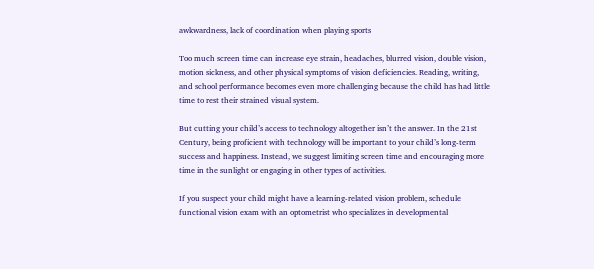awkwardness, lack of coordination when playing sports

Too much screen time can increase eye strain, headaches, blurred vision, double vision, motion sickness, and other physical symptoms of vision deficiencies. Reading, writing, and school performance becomes even more challenging because the child has had little time to rest their strained visual system.

But cutting your child’s access to technology altogether isn’t the answer. In the 21st Century, being proficient with technology will be important to your child’s long-term success and happiness. Instead, we suggest limiting screen time and encouraging more time in the sunlight or engaging in other types of activities.

If you suspect your child might have a learning-related vision problem, schedule functional vision exam with an optometrist who specializes in developmental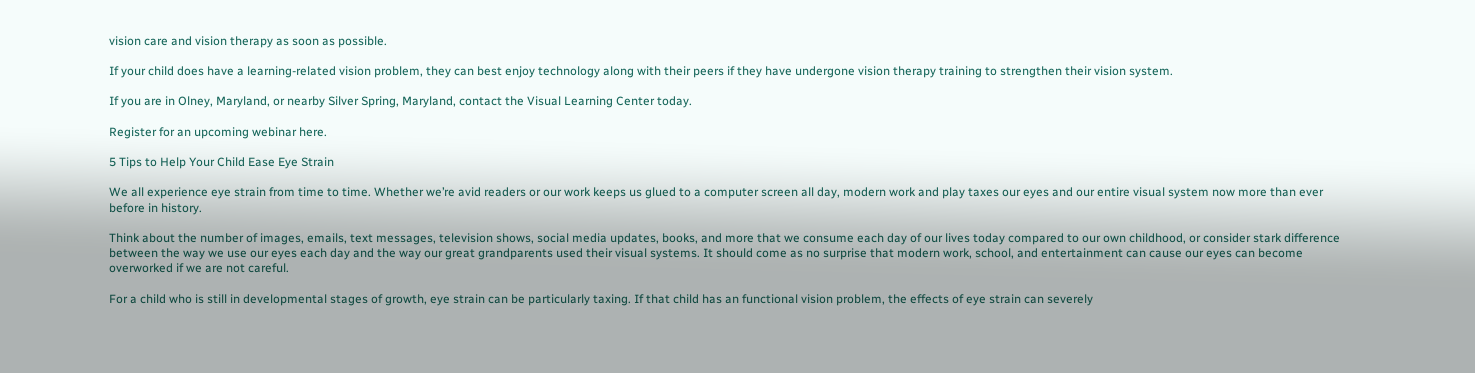vision care and vision therapy as soon as possible.

If your child does have a learning-related vision problem, they can best enjoy technology along with their peers if they have undergone vision therapy training to strengthen their vision system.

If you are in Olney, Maryland, or nearby Silver Spring, Maryland, contact the Visual Learning Center today.

Register for an upcoming webinar here.

5 Tips to Help Your Child Ease Eye Strain

We all experience eye strain from time to time. Whether we’re avid readers or our work keeps us glued to a computer screen all day, modern work and play taxes our eyes and our entire visual system now more than ever before in history.

Think about the number of images, emails, text messages, television shows, social media updates, books, and more that we consume each day of our lives today compared to our own childhood, or consider stark difference between the way we use our eyes each day and the way our great grandparents used their visual systems. It should come as no surprise that modern work, school, and entertainment can cause our eyes can become overworked if we are not careful.

For a child who is still in developmental stages of growth, eye strain can be particularly taxing. If that child has an functional vision problem, the effects of eye strain can severely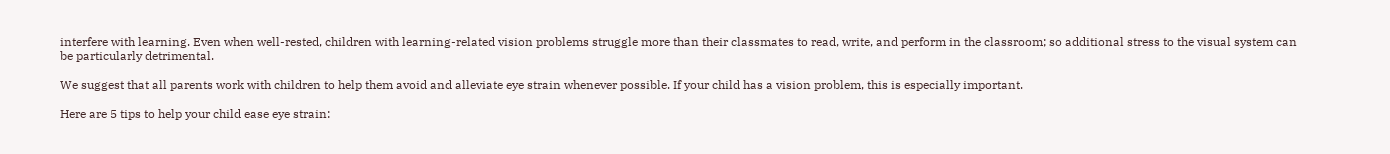interfere with learning. Even when well-rested, children with learning-related vision problems struggle more than their classmates to read, write, and perform in the classroom; so additional stress to the visual system can be particularly detrimental.

We suggest that all parents work with children to help them avoid and alleviate eye strain whenever possible. If your child has a vision problem, this is especially important.

Here are 5 tips to help your child ease eye strain: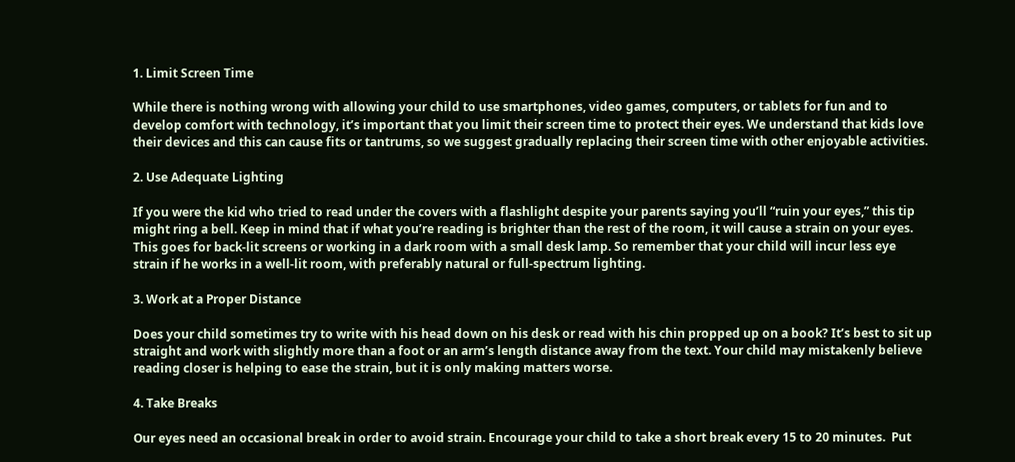1. Limit Screen Time

While there is nothing wrong with allowing your child to use smartphones, video games, computers, or tablets for fun and to develop comfort with technology, it’s important that you limit their screen time to protect their eyes. We understand that kids love their devices and this can cause fits or tantrums, so we suggest gradually replacing their screen time with other enjoyable activities.

2. Use Adequate Lighting

If you were the kid who tried to read under the covers with a flashlight despite your parents saying you’ll “ruin your eyes,” this tip might ring a bell. Keep in mind that if what you’re reading is brighter than the rest of the room, it will cause a strain on your eyes. This goes for back-lit screens or working in a dark room with a small desk lamp. So remember that your child will incur less eye strain if he works in a well-lit room, with preferably natural or full-spectrum lighting.

3. Work at a Proper Distance

Does your child sometimes try to write with his head down on his desk or read with his chin propped up on a book? It’s best to sit up straight and work with slightly more than a foot or an arm’s length distance away from the text. Your child may mistakenly believe reading closer is helping to ease the strain, but it is only making matters worse.

4. Take Breaks

Our eyes need an occasional break in order to avoid strain. Encourage your child to take a short break every 15 to 20 minutes.  Put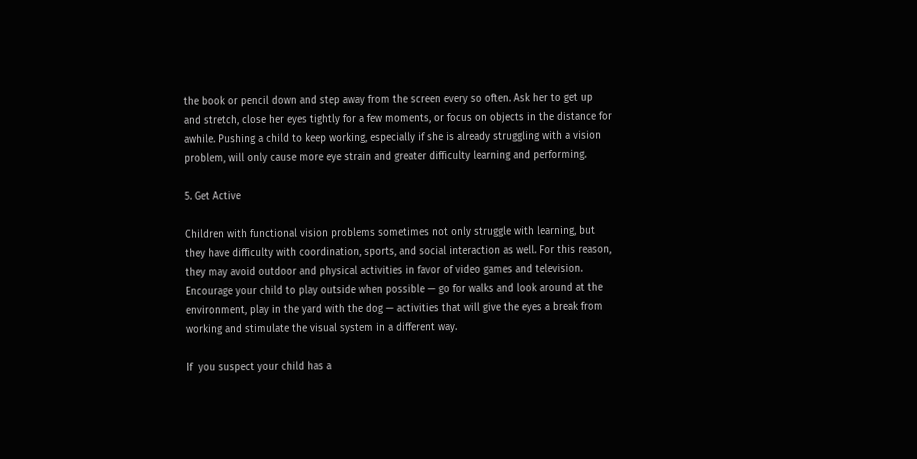the book or pencil down and step away from the screen every so often. Ask her to get up and stretch, close her eyes tightly for a few moments, or focus on objects in the distance for awhile. Pushing a child to keep working, especially if she is already struggling with a vision problem, will only cause more eye strain and greater difficulty learning and performing.

5. Get Active

Children with functional vision problems sometimes not only struggle with learning, but they have difficulty with coordination, sports, and social interaction as well. For this reason, they may avoid outdoor and physical activities in favor of video games and television. Encourage your child to play outside when possible — go for walks and look around at the environment, play in the yard with the dog — activities that will give the eyes a break from working and stimulate the visual system in a different way.

If  you suspect your child has a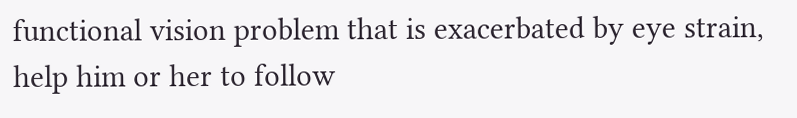functional vision problem that is exacerbated by eye strain, help him or her to follow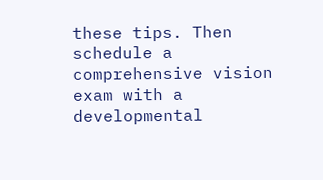these tips. Then schedule a comprehensive vision exam with a developmental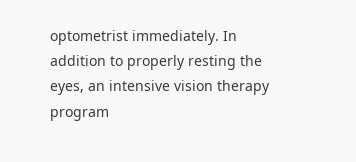optometrist immediately. In addition to properly resting the eyes, an intensive vision therapy program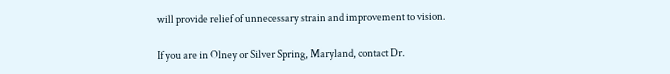will provide relief of unnecessary strain and improvement to vision.

If you are in Olney or Silver Spring, Maryland, contact Dr.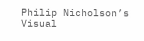Philip Nicholson’s Visual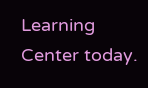Learning Center today.